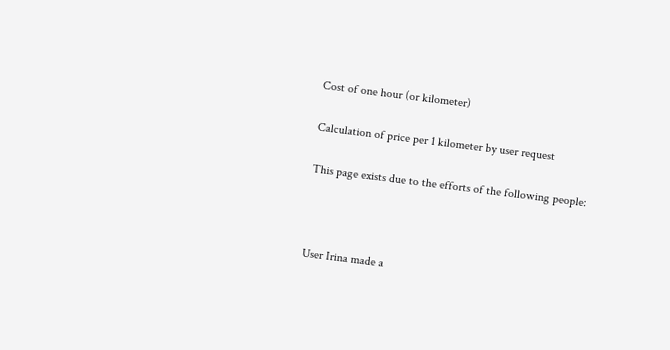Cost of one hour (or kilometer)

Calculation of price per 1 kilometer by user request

This page exists due to the efforts of the following people:



User Irina made a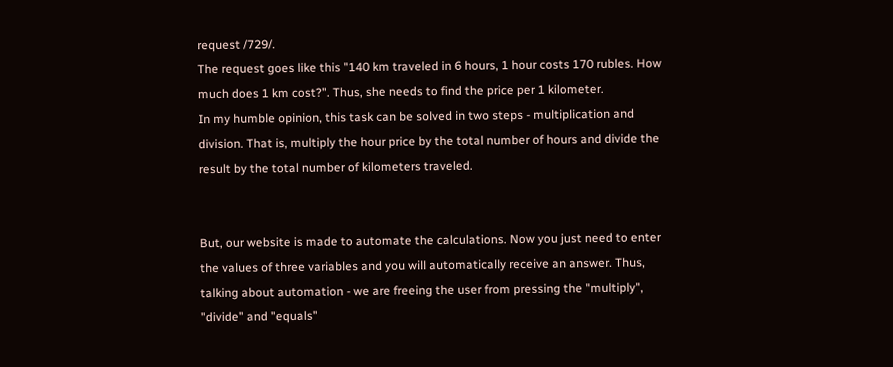request /729/.
The request goes like this "140 km traveled in 6 hours, 1 hour costs 170 rubles. How much does 1 km cost?". Thus, she needs to find the price per 1 kilometer.
In my humble opinion, this task can be solved in two steps - multiplication and division. That is, multiply the hour price by the total number of hours and divide the result by the total number of kilometers traveled.


But, our website is made to automate the calculations. Now you just need to enter the values of three variables and you will automatically receive an answer. Thus, talking about automation - we are freeing the user from pressing the "multiply", "divide" and "equals"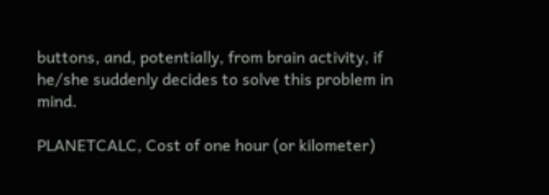buttons, and, potentially, from brain activity, if he/she suddenly decides to solve this problem in mind.

PLANETCALC, Cost of one hour (or kilometer)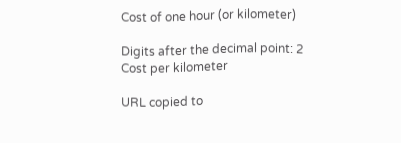Cost of one hour (or kilometer)

Digits after the decimal point: 2
Cost per kilometer

URL copied to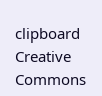clipboard
Creative Commons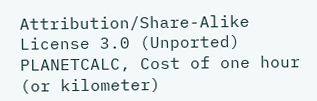Attribution/Share-Alike License 3.0 (Unported) PLANETCALC, Cost of one hour (or kilometer)